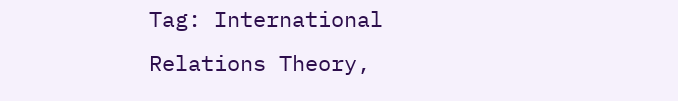Tag: International Relations Theory,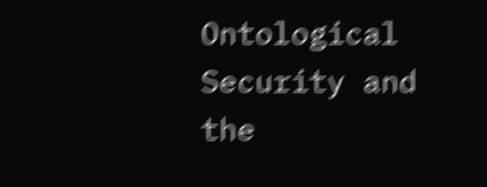Ontological Security and the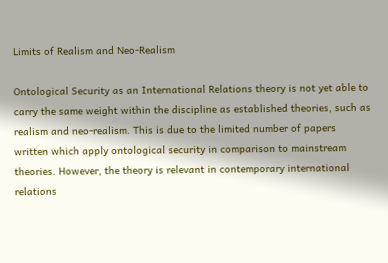Limits of Realism and Neo-Realism

Ontological Security as an International Relations theory is not yet able to carry the same weight within the discipline as established theories, such as realism and neo-realism. This is due to the limited number of papers written which apply ontological security in comparison to mainstream theories. However, the theory is relevant in contemporary international relations